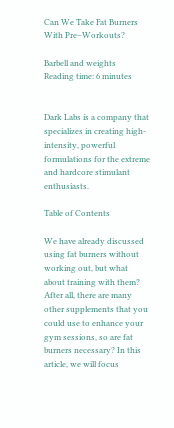Can We Take Fat Burners With Pre–Workouts?

Barbell and weights
Reading time: 6 minutes


Dark Labs is a company that specializes in creating high-intensity, powerful formulations for the extreme and hardcore stimulant enthusiasts.

Table of Contents

We have already discussed using fat burners without working out, but what about training with them? After all, there are many other supplements that you could use to enhance your gym sessions, so are fat burners necessary? In this article, we will focus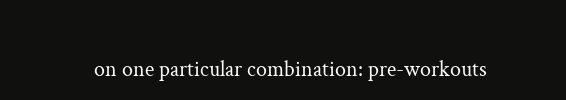on one particular combination: pre-workouts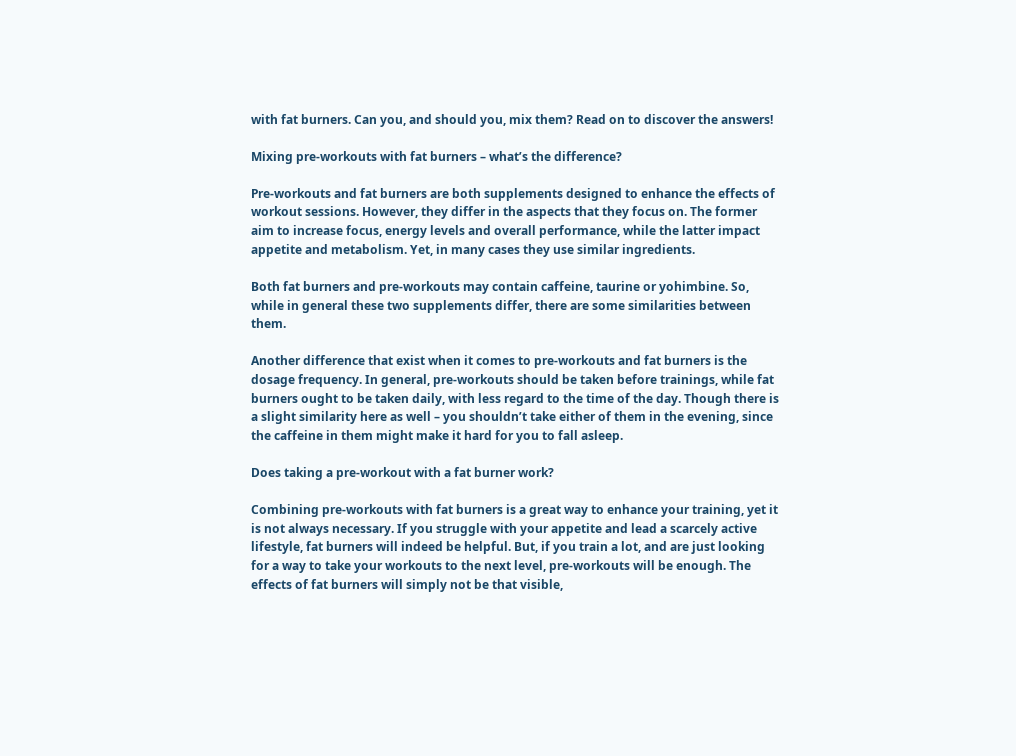with fat burners. Can you, and should you, mix them? Read on to discover the answers!

Mixing pre-workouts with fat burners – what’s the difference?

Pre-workouts and fat burners are both supplements designed to enhance the effects of workout sessions. However, they differ in the aspects that they focus on. The former aim to increase focus, energy levels and overall performance, while the latter impact appetite and metabolism. Yet, in many cases they use similar ingredients.

Both fat burners and pre-workouts may contain caffeine, taurine or yohimbine. So, while in general these two supplements differ, there are some similarities between them.

Another difference that exist when it comes to pre-workouts and fat burners is the dosage frequency. In general, pre-workouts should be taken before trainings, while fat burners ought to be taken daily, with less regard to the time of the day. Though there is a slight similarity here as well – you shouldn’t take either of them in the evening, since the caffeine in them might make it hard for you to fall asleep.

Does taking a pre-workout with a fat burner work?

Combining pre-workouts with fat burners is a great way to enhance your training, yet it is not always necessary. If you struggle with your appetite and lead a scarcely active lifestyle, fat burners will indeed be helpful. But, if you train a lot, and are just looking for a way to take your workouts to the next level, pre-workouts will be enough. The effects of fat burners will simply not be that visible,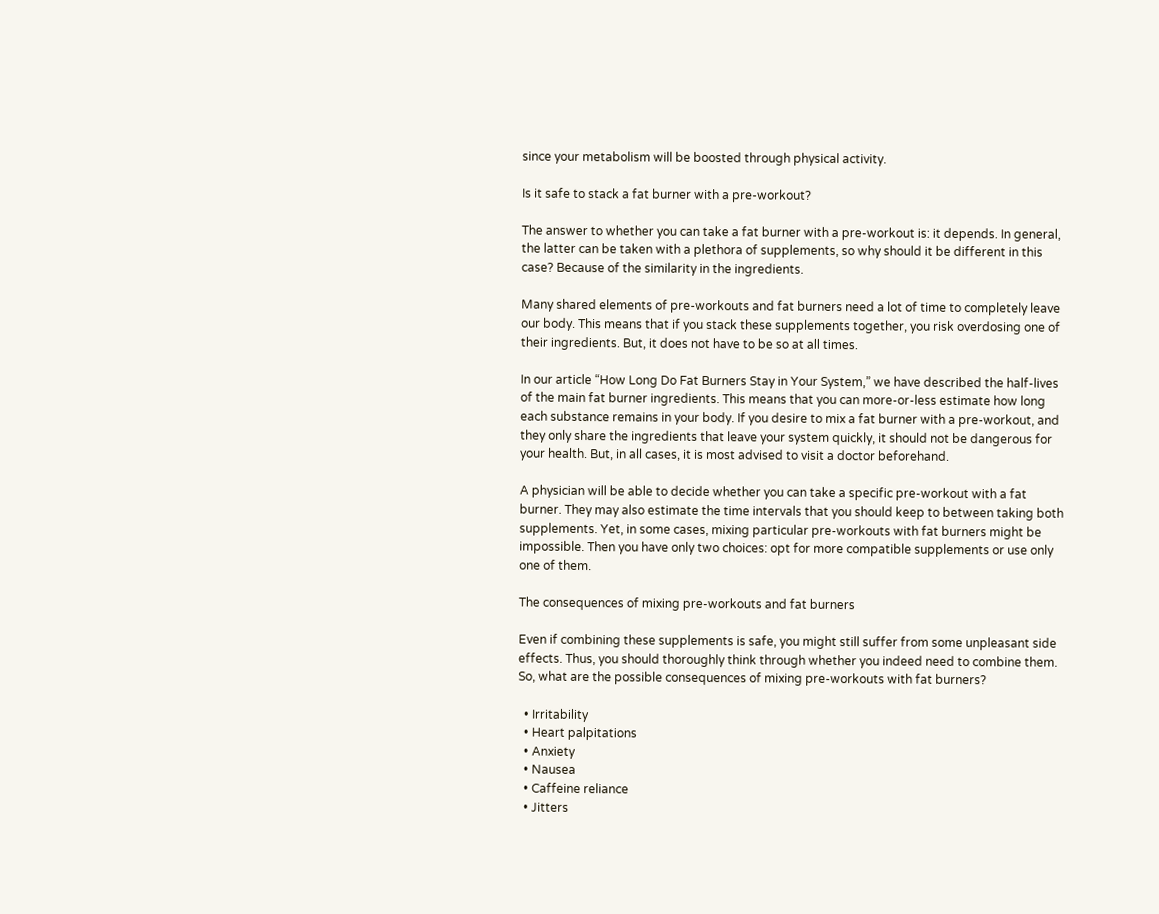since your metabolism will be boosted through physical activity.

Is it safe to stack a fat burner with a pre-workout?

The answer to whether you can take a fat burner with a pre-workout is: it depends. In general, the latter can be taken with a plethora of supplements, so why should it be different in this case? Because of the similarity in the ingredients.

Many shared elements of pre-workouts and fat burners need a lot of time to completely leave our body. This means that if you stack these supplements together, you risk overdosing one of their ingredients. But, it does not have to be so at all times.

In our article “How Long Do Fat Burners Stay in Your System,” we have described the half-lives of the main fat burner ingredients. This means that you can more-or-less estimate how long each substance remains in your body. If you desire to mix a fat burner with a pre-workout, and they only share the ingredients that leave your system quickly, it should not be dangerous for your health. But, in all cases, it is most advised to visit a doctor beforehand.

A physician will be able to decide whether you can take a specific pre-workout with a fat burner. They may also estimate the time intervals that you should keep to between taking both supplements. Yet, in some cases, mixing particular pre-workouts with fat burners might be impossible. Then you have only two choices: opt for more compatible supplements or use only one of them.

The consequences of mixing pre-workouts and fat burners

Even if combining these supplements is safe, you might still suffer from some unpleasant side effects. Thus, you should thoroughly think through whether you indeed need to combine them. So, what are the possible consequences of mixing pre-workouts with fat burners?

  • Irritability
  • Heart palpitations
  • Anxiety
  • Nausea
  • Caffeine reliance
  • Jitters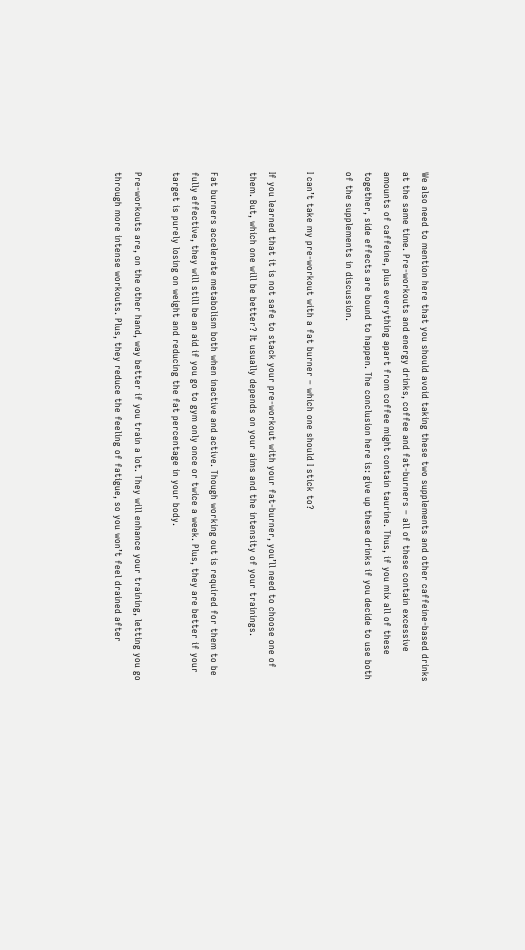We also need to mention here that you should avoid taking these two supplements and other caffeine-based drinks at the same time. Pre-workouts and energy drinks, coffee and fat-burners – all of these contain excessive amounts of caffeine, plus everything apart from coffee might contain taurine. Thus, if you mix all of these together, side effects are bound to happen. The conclusion here is: give up these drinks if you decide to use both of the supplements in discussion.

I can’t take my pre-workout with a fat burner – which one should I stick to?

If you learned that it is not safe to stack your pre-workout with your fat-burner, you’ll need to choose one of them. But, which one will be better? It usually depends on your aims and the intensity of your trainings.

Fat burners accelerate metabolism both when inactive and active. Though working out is required for them to be fully effective, they will still be an aid if you go to gym only once or twice a week. Plus, they are better if your target is purely losing on weight and reducing the fat percentage in your body.

Pre-workouts are, on the other hand, way better if you train a lot. They will enhance your training, letting you go through more intense workouts. Plus, they reduce the feeling of fatigue, so you won’t feel drained after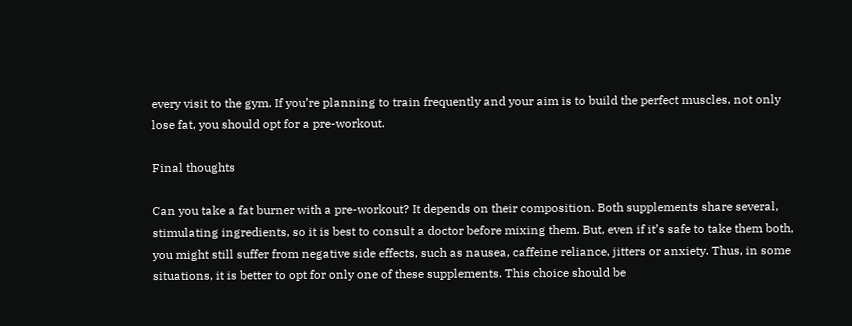every visit to the gym. If you’re planning to train frequently and your aim is to build the perfect muscles, not only lose fat, you should opt for a pre-workout.

Final thoughts

Can you take a fat burner with a pre-workout? It depends on their composition. Both supplements share several, stimulating ingredients, so it is best to consult a doctor before mixing them. But, even if it’s safe to take them both, you might still suffer from negative side effects, such as nausea, caffeine reliance, jitters or anxiety. Thus, in some situations, it is better to opt for only one of these supplements. This choice should be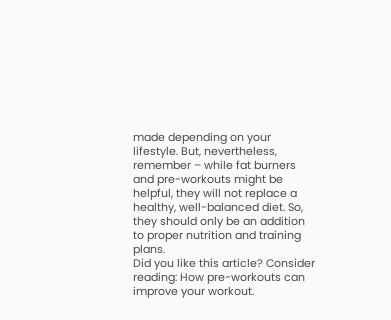made depending on your lifestyle. But, nevertheless, remember – while fat burners and pre-workouts might be helpful, they will not replace a healthy, well-balanced diet. So, they should only be an addition to proper nutrition and training plans.
Did you like this article? Consider reading: How pre-workouts can improve your workout.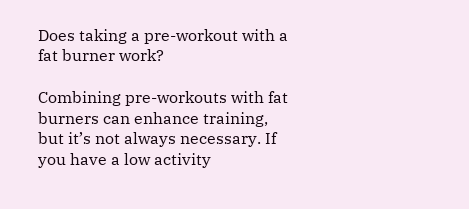Does taking a pre-workout with a fat burner work?

Combining pre-workouts with fat burners can enhance training, but it’s not always necessary. If you have a low activity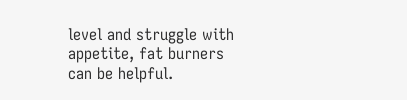level and struggle with appetite, fat burners can be helpful.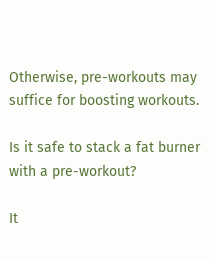Otherwise, pre-workouts may suffice for boosting workouts.

Is it safe to stack a fat burner with a pre-workout?

It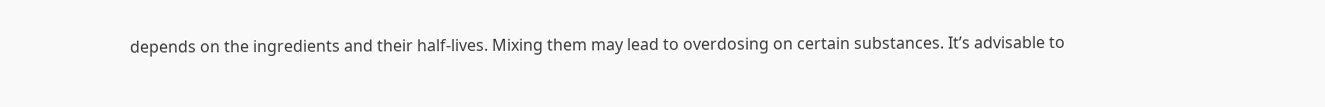depends on the ingredients and their half-lives. Mixing them may lead to overdosing on certain substances. It’s advisable to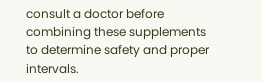consult a doctor before combining these supplements to determine safety and proper intervals.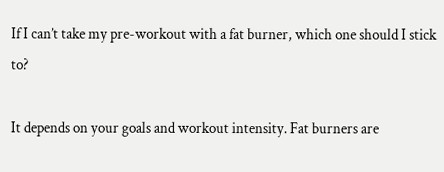If I can’t take my pre-workout with a fat burner, which one should I stick to?

It depends on your goals and workout intensity. Fat burners are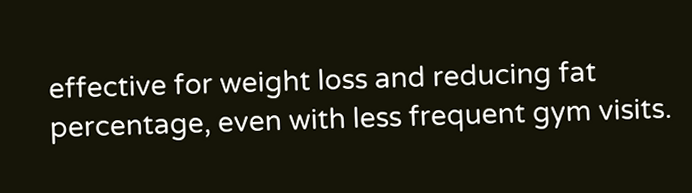effective for weight loss and reducing fat percentage, even with less frequent gym visits.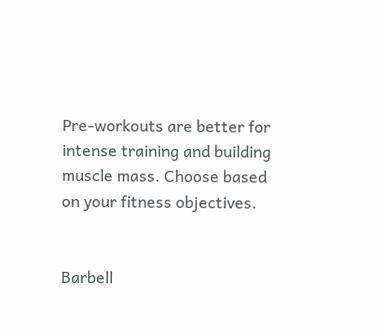Pre-workouts are better for intense training and building muscle mass. Choose based on your fitness objectives.


Barbell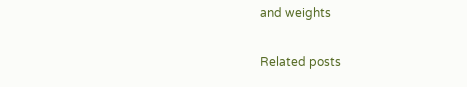and weights

Related posts